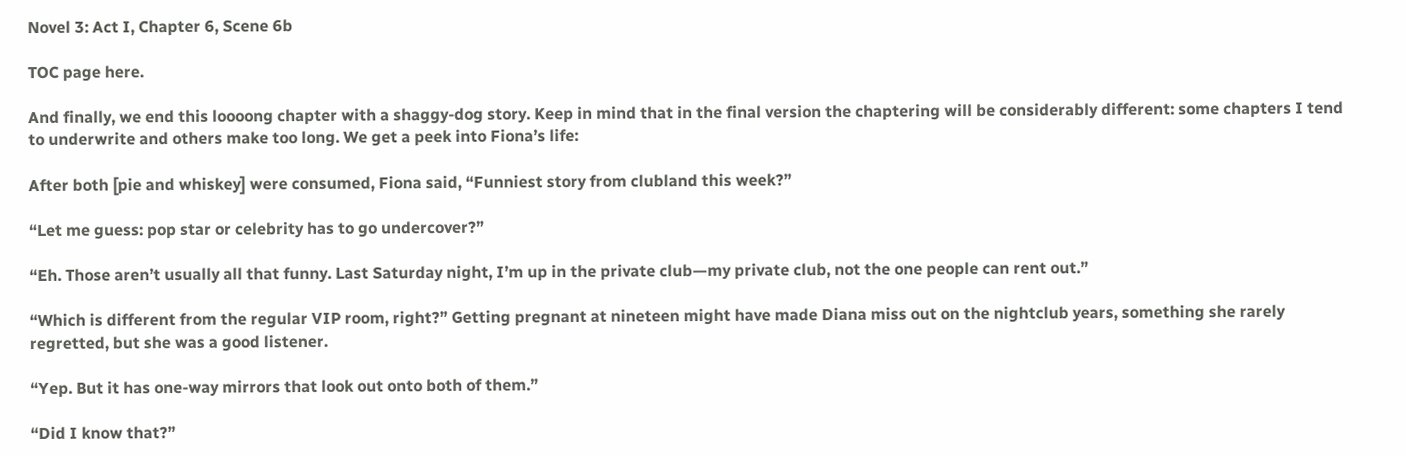Novel 3: Act I, Chapter 6, Scene 6b

TOC page here.

And finally, we end this loooong chapter with a shaggy-dog story. Keep in mind that in the final version the chaptering will be considerably different: some chapters I tend to underwrite and others make too long. We get a peek into Fiona’s life:

After both [pie and whiskey] were consumed, Fiona said, “Funniest story from clubland this week?”

“Let me guess: pop star or celebrity has to go undercover?”

“Eh. Those aren’t usually all that funny. Last Saturday night, I’m up in the private club—my private club, not the one people can rent out.”

“Which is different from the regular VIP room, right?” Getting pregnant at nineteen might have made Diana miss out on the nightclub years, something she rarely regretted, but she was a good listener.

“Yep. But it has one-way mirrors that look out onto both of them.”

“Did I know that?”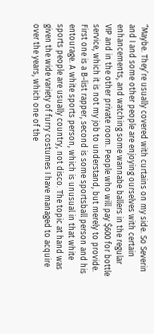“Maybe. They’re usually covered with curtains on my side. So Severin and I and some other people are enjoying ourselves with certain enhancements, and watching some wannabe ballers in the regular VIP and in the other private room. People who will pay $600 for bottle service, which it is not my job to understand, but merely to provide. First one is a B-list rapper, second is some sportsball person and his entourage. A white sports person, which is unusual in that white sports people are usually country, not disco. The topic at hand was given the wide variety of furry costumes I have managed to acquire over the years, which one of the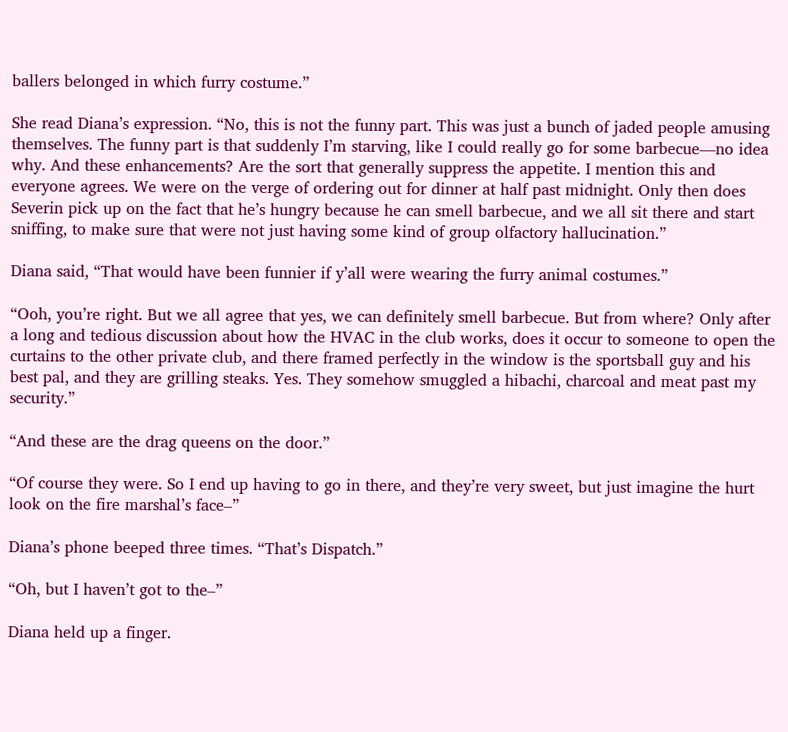ballers belonged in which furry costume.”

She read Diana’s expression. “No, this is not the funny part. This was just a bunch of jaded people amusing themselves. The funny part is that suddenly I’m starving, like I could really go for some barbecue—no idea why. And these enhancements? Are the sort that generally suppress the appetite. I mention this and everyone agrees. We were on the verge of ordering out for dinner at half past midnight. Only then does Severin pick up on the fact that he’s hungry because he can smell barbecue, and we all sit there and start sniffing, to make sure that were not just having some kind of group olfactory hallucination.”

Diana said, “That would have been funnier if y’all were wearing the furry animal costumes.”

“Ooh, you’re right. But we all agree that yes, we can definitely smell barbecue. But from where? Only after a long and tedious discussion about how the HVAC in the club works, does it occur to someone to open the curtains to the other private club, and there framed perfectly in the window is the sportsball guy and his best pal, and they are grilling steaks. Yes. They somehow smuggled a hibachi, charcoal and meat past my security.”

“And these are the drag queens on the door.”

“Of course they were. So I end up having to go in there, and they’re very sweet, but just imagine the hurt look on the fire marshal’s face–”

Diana’s phone beeped three times. “That’s Dispatch.”

“Oh, but I haven’t got to the–”

Diana held up a finger.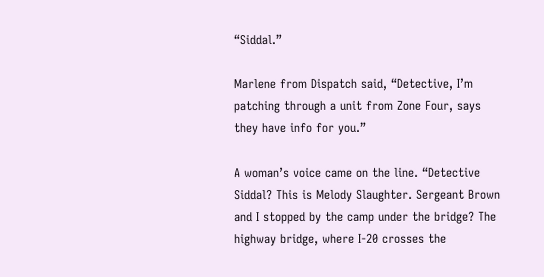“Siddal.”

Marlene from Dispatch said, “Detective, I’m patching through a unit from Zone Four, says they have info for you.”

A woman’s voice came on the line. “Detective Siddal? This is Melody Slaughter. Sergeant Brown and I stopped by the camp under the bridge? The highway bridge, where I-20 crosses the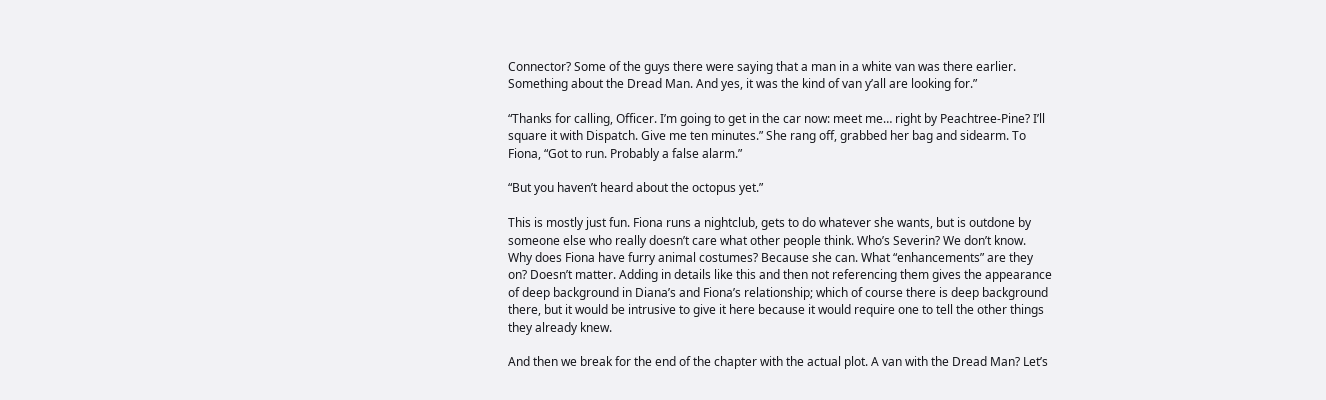Connector? Some of the guys there were saying that a man in a white van was there earlier. Something about the Dread Man. And yes, it was the kind of van y’all are looking for.”

“Thanks for calling, Officer. I’m going to get in the car now: meet me… right by Peachtree-Pine? I’ll square it with Dispatch. Give me ten minutes.” She rang off, grabbed her bag and sidearm. To Fiona, “Got to run. Probably a false alarm.”

“But you haven’t heard about the octopus yet.”

This is mostly just fun. Fiona runs a nightclub, gets to do whatever she wants, but is outdone by someone else who really doesn’t care what other people think. Who’s Severin? We don’t know. Why does Fiona have furry animal costumes? Because she can. What “enhancements” are they on? Doesn’t matter. Adding in details like this and then not referencing them gives the appearance of deep background in Diana’s and Fiona’s relationship; which of course there is deep background there, but it would be intrusive to give it here because it would require one to tell the other things they already knew.

And then we break for the end of the chapter with the actual plot. A van with the Dread Man? Let’s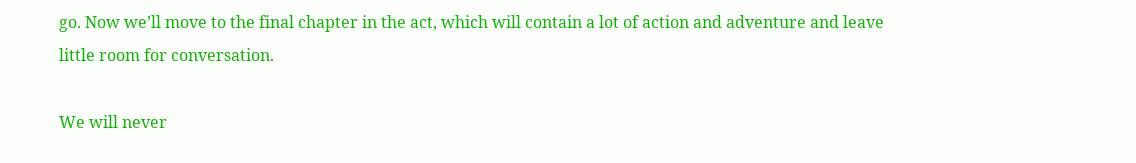go. Now we’ll move to the final chapter in the act, which will contain a lot of action and adventure and leave little room for conversation.

We will never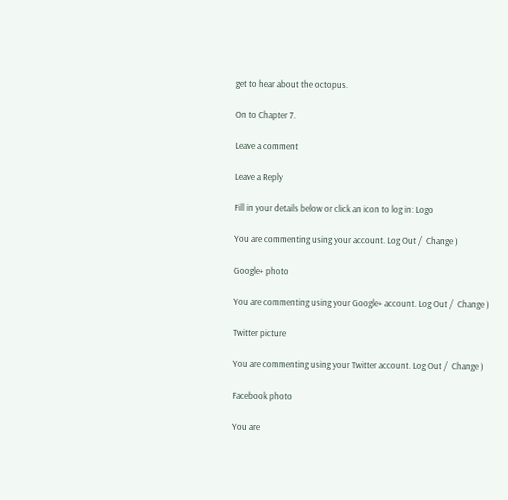get to hear about the octopus.

On to Chapter 7.

Leave a comment

Leave a Reply

Fill in your details below or click an icon to log in: Logo

You are commenting using your account. Log Out /  Change )

Google+ photo

You are commenting using your Google+ account. Log Out /  Change )

Twitter picture

You are commenting using your Twitter account. Log Out /  Change )

Facebook photo

You are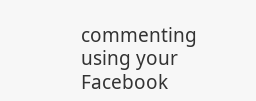commenting using your Facebook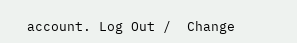account. Log Out /  Change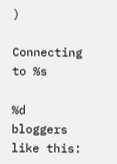)

Connecting to %s

%d bloggers like this: